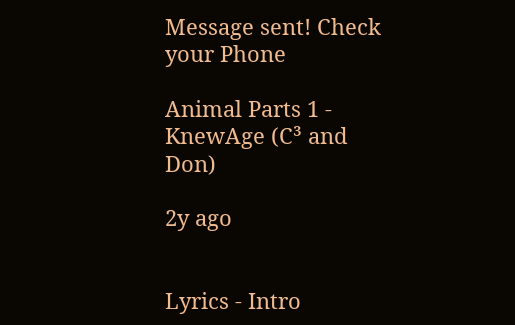Message sent! Check your Phone

Animal Parts 1 - KnewAge (C³ and Don)

2y ago


Lyrics - Intro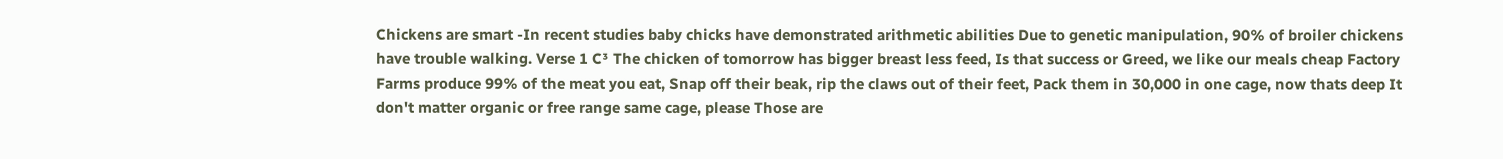Chickens are smart -In recent studies baby chicks have demonstrated arithmetic abilities Due to genetic manipulation, 90% of broiler chickens have trouble walking. Verse 1 C³ The chicken of tomorrow has bigger breast less feed, Is that success or Greed, we like our meals cheap Factory Farms produce 99% of the meat you eat, Snap off their beak, rip the claws out of their feet, Pack them in 30,000 in one cage, now thats deep It don't matter organic or free range same cage, please Those are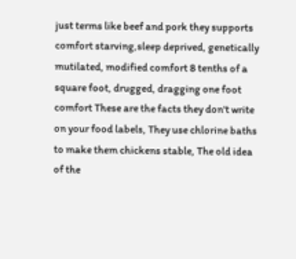just terms like beef and pork they supports comfort starving,sleep deprived, genetically mutilated, modified comfort 8 tenths of a square foot, drugged, dragging one foot comfort These are the facts they don't write on your food labels, They use chlorine baths to make them chickens stable, The old idea of the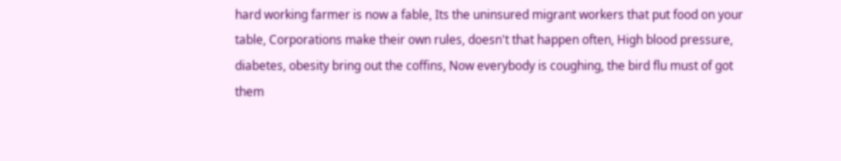hard working farmer is now a fable, Its the uninsured migrant workers that put food on your table, Corporations make their own rules, doesn't that happen often, High blood pressure, diabetes, obesity bring out the coffins, Now everybody is coughing, the bird flu must of got them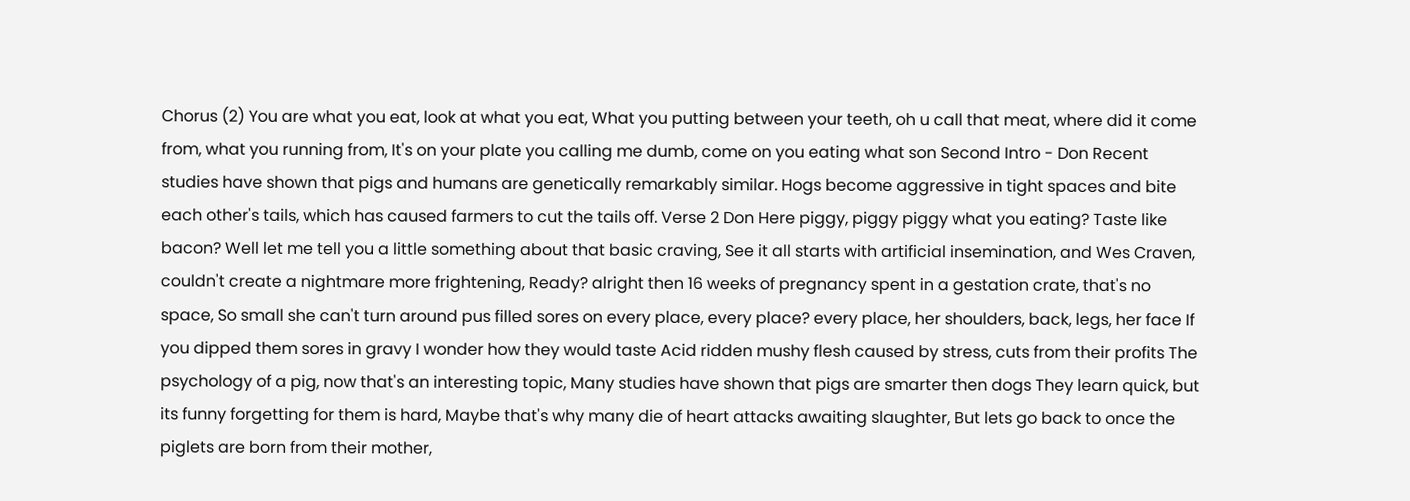Chorus (2) You are what you eat, look at what you eat, What you putting between your teeth, oh u call that meat, where did it come from, what you running from, It's on your plate you calling me dumb, come on you eating what son Second Intro - Don Recent studies have shown that pigs and humans are genetically remarkably similar. Hogs become aggressive in tight spaces and bite each other's tails, which has caused farmers to cut the tails off. Verse 2 Don Here piggy, piggy piggy what you eating? Taste like bacon? Well let me tell you a little something about that basic craving, See it all starts with artificial insemination, and Wes Craven, couldn't create a nightmare more frightening, Ready? alright then 16 weeks of pregnancy spent in a gestation crate, that's no space, So small she can't turn around pus filled sores on every place, every place? every place, her shoulders, back, legs, her face If you dipped them sores in gravy I wonder how they would taste Acid ridden mushy flesh caused by stress, cuts from their profits The psychology of a pig, now that's an interesting topic, Many studies have shown that pigs are smarter then dogs They learn quick, but its funny forgetting for them is hard, Maybe that's why many die of heart attacks awaiting slaughter, But lets go back to once the piglets are born from their mother,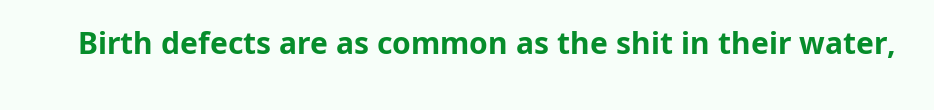Birth defects are as common as the shit in their water,